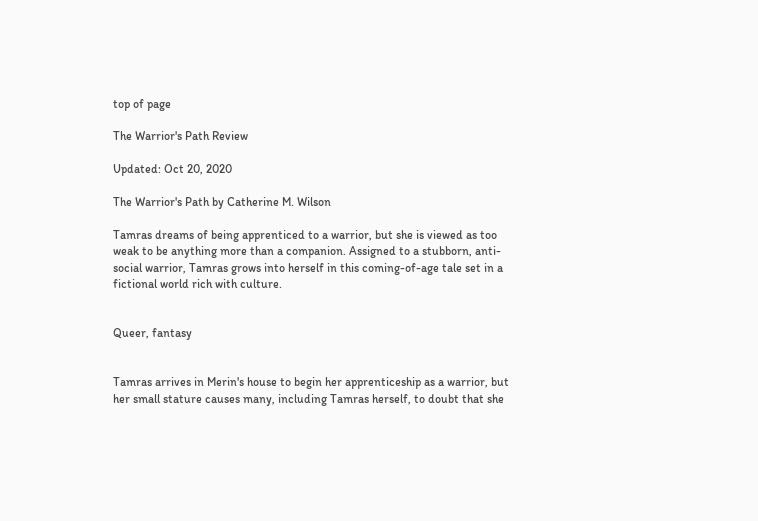top of page

The Warrior's Path Review

Updated: Oct 20, 2020

The Warrior's Path by Catherine M. Wilson

Tamras dreams of being apprenticed to a warrior, but she is viewed as too weak to be anything more than a companion. Assigned to a stubborn, anti-social warrior, Tamras grows into herself in this coming-of-age tale set in a fictional world rich with culture.


Queer, fantasy


Tamras arrives in Merin's house to begin her apprenticeship as a warrior, but her small stature causes many, including Tamras herself, to doubt that she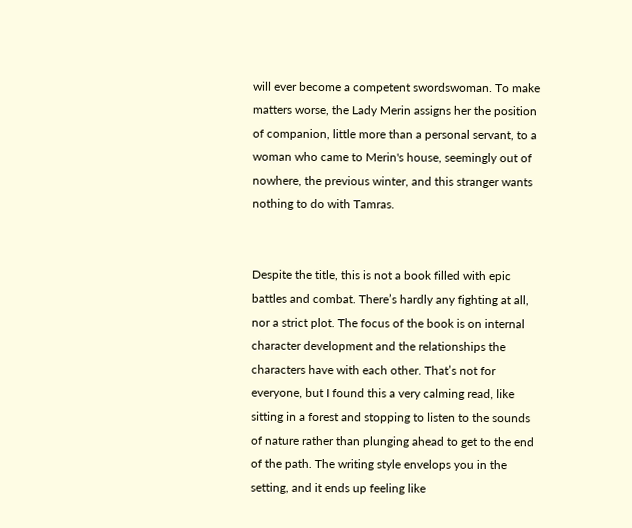will ever become a competent swordswoman. To make matters worse, the Lady Merin assigns her the position of companion, little more than a personal servant, to a woman who came to Merin's house, seemingly out of nowhere, the previous winter, and this stranger wants nothing to do with Tamras.


Despite the title, this is not a book filled with epic battles and combat. There’s hardly any fighting at all, nor a strict plot. The focus of the book is on internal character development and the relationships the characters have with each other. That’s not for everyone, but I found this a very calming read, like sitting in a forest and stopping to listen to the sounds of nature rather than plunging ahead to get to the end of the path. The writing style envelops you in the setting, and it ends up feeling like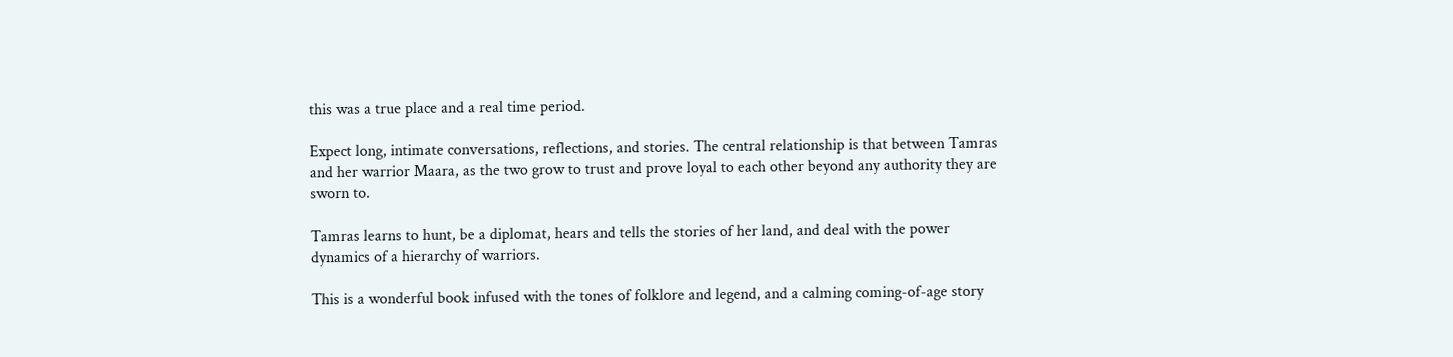this was a true place and a real time period.

Expect long, intimate conversations, reflections, and stories. The central relationship is that between Tamras and her warrior Maara, as the two grow to trust and prove loyal to each other beyond any authority they are sworn to.

Tamras learns to hunt, be a diplomat, hears and tells the stories of her land, and deal with the power dynamics of a hierarchy of warriors.

This is a wonderful book infused with the tones of folklore and legend, and a calming coming-of-age story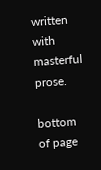written with masterful prose.

bottom of page